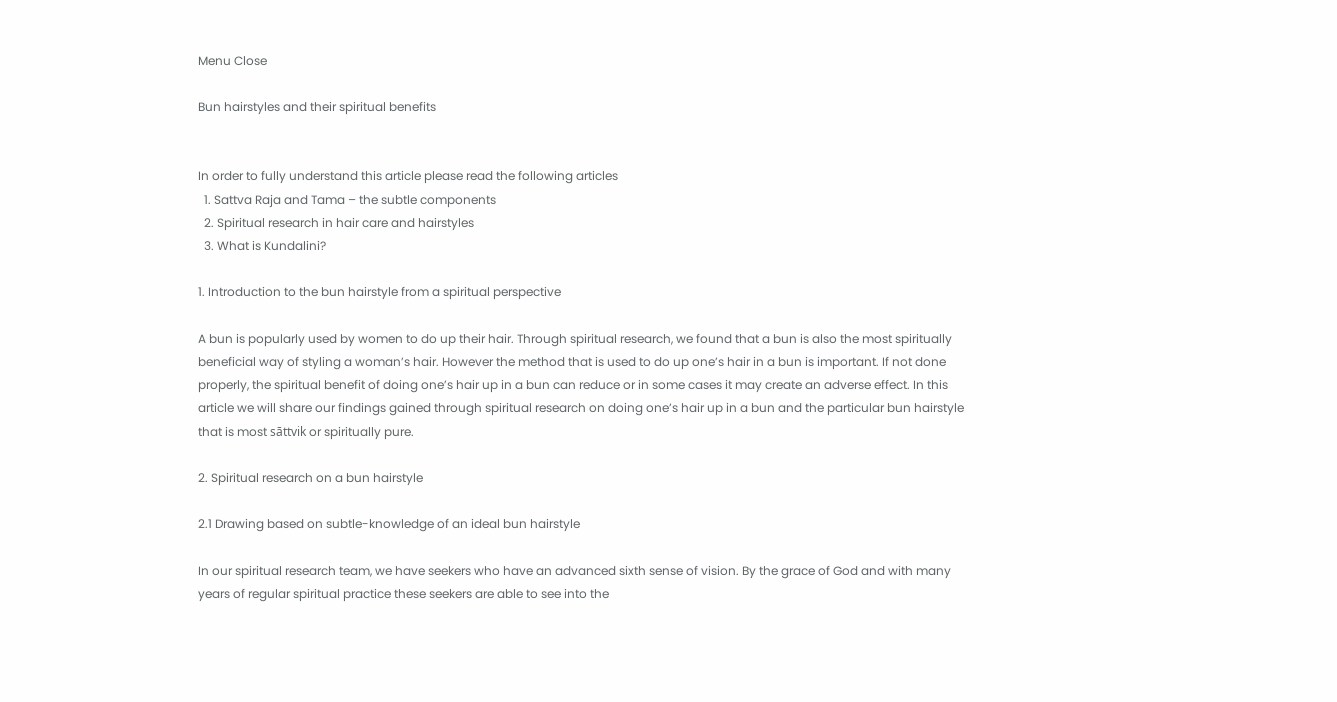Menu Close

Bun hairstyles and their spiritual benefits


In order to fully understand this article please read the following articles
  1. Sattva Raja and Tama – the subtle components
  2. Spiritual research in hair care and hairstyles
  3. What is Kundalini?

1. Introduction to the bun hairstyle from a spiritual perspective

A bun is popularly used by women to do up their hair. Through spiritual research, we found that a bun is also the most spiritually beneficial way of styling a woman’s hair. However the method that is used to do up one’s hair in a bun is important. If not done properly, the spiritual benefit of doing one’s hair up in a bun can reduce or in some cases it may create an adverse effect. In this article we will share our findings gained through spiritual research on doing one’s hair up in a bun and the particular bun hairstyle that is most sāttvik or spiritually pure.

2. Spiritual research on a bun hairstyle

2.1 Drawing based on subtle-knowledge of an ideal bun hairstyle

In our spiritual research team, we have seekers who have an advanced sixth sense of vision. By the grace of God and with many years of regular spiritual practice these seekers are able to see into the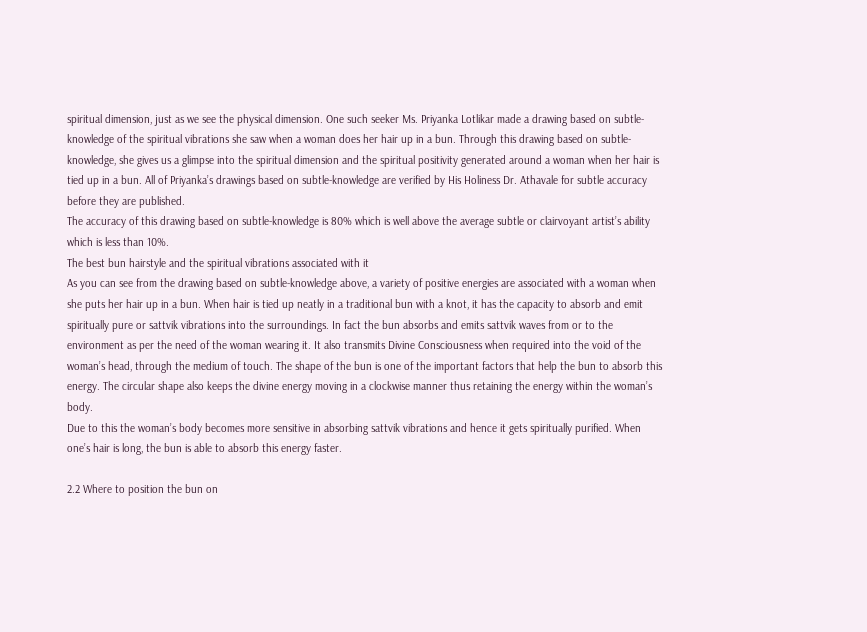spiritual dimension, just as we see the physical dimension. One such seeker Ms. Priyanka Lotlikar made a drawing based on subtle-knowledge of the spiritual vibrations she saw when a woman does her hair up in a bun. Through this drawing based on subtle-knowledge, she gives us a glimpse into the spiritual dimension and the spiritual positivity generated around a woman when her hair is tied up in a bun. All of Priyanka’s drawings based on subtle-knowledge are verified by His Holiness Dr. Athavale for subtle accuracy before they are published.
The accuracy of this drawing based on subtle-knowledge is 80% which is well above the average subtle or clairvoyant artist’s ability which is less than 10%.
The best bun hairstyle and the spiritual vibrations associated with it
As you can see from the drawing based on subtle-knowledge above, a variety of positive energies are associated with a woman when she puts her hair up in a bun. When hair is tied up neatly in a traditional bun with a knot, it has the capacity to absorb and emit spiritually pure or sattvik vibrations into the surroundings. In fact the bun absorbs and emits sattvik waves from or to the environment as per the need of the woman wearing it. It also transmits Divine Consciousness when required into the void of the woman’s head, through the medium of touch. The shape of the bun is one of the important factors that help the bun to absorb this energy. The circular shape also keeps the divine energy moving in a clockwise manner thus retaining the energy within the woman’s body.
Due to this the woman’s body becomes more sensitive in absorbing sattvik vibrations and hence it gets spiritually purified. When one’s hair is long, the bun is able to absorb this energy faster.

2.2 Where to position the bun on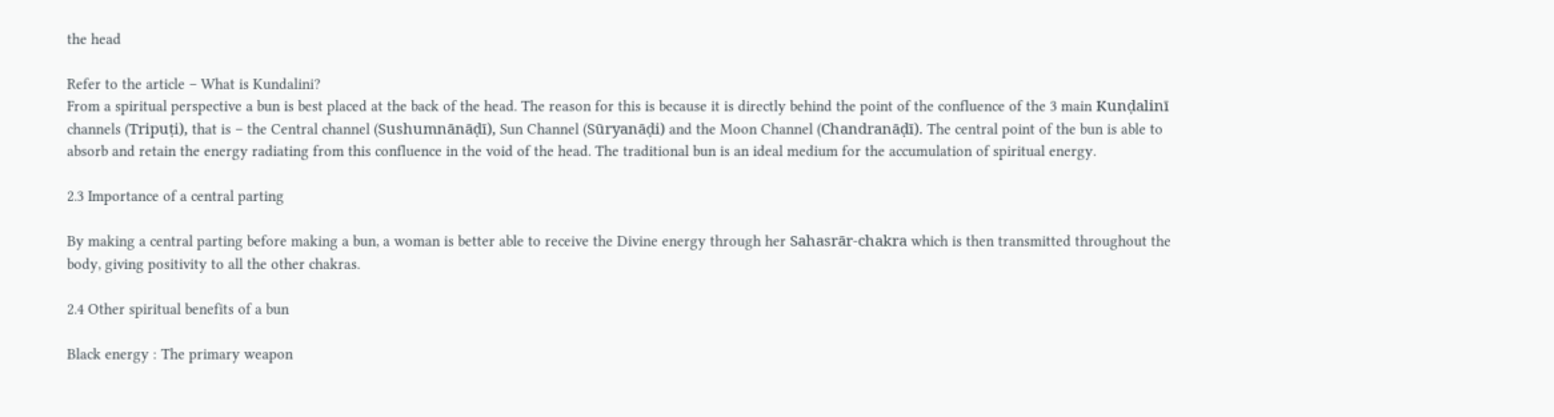the head

Refer to the article – What is Kundalini?
From a spiritual perspective a bun is best placed at the back of the head. The reason for this is because it is directly behind the point of the confluence of the 3 main Kunḍalinī channels (Tripuṭi), that is – the Central channel (Sushumnānāḍī), Sun Channel (Sūryanāḍi) and the Moon Channel (Chandranāḍī). The central point of the bun is able to absorb and retain the energy radiating from this confluence in the void of the head. The traditional bun is an ideal medium for the accumulation of spiritual energy.

2.3 Importance of a central parting

By making a central parting before making a bun, a woman is better able to receive the Divine energy through her Sahasrār-chakra which is then transmitted throughout the body, giving positivity to all the other chakras.

2.4 Other spiritual benefits of a bun

Black energy : The primary weapon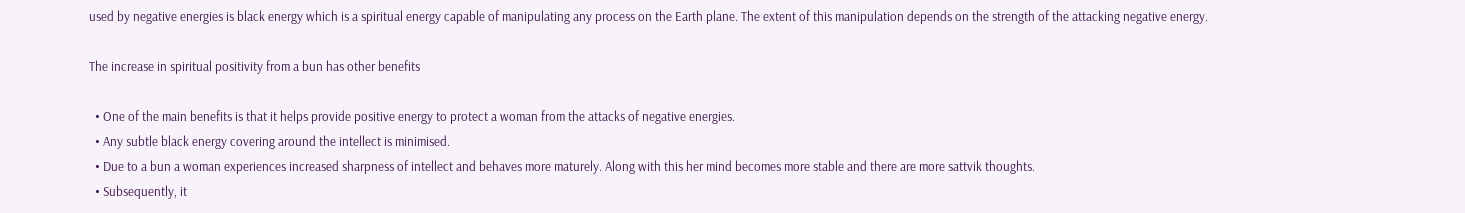used by negative energies is black energy which is a spiritual energy capable of manipulating any process on the Earth plane. The extent of this manipulation depends on the strength of the attacking negative energy.

The increase in spiritual positivity from a bun has other benefits

  • One of the main benefits is that it helps provide positive energy to protect a woman from the attacks of negative energies.
  • Any subtle black energy covering around the intellect is minimised.
  • Due to a bun a woman experiences increased sharpness of intellect and behaves more maturely. Along with this her mind becomes more stable and there are more sattvik thoughts.
  • Subsequently, it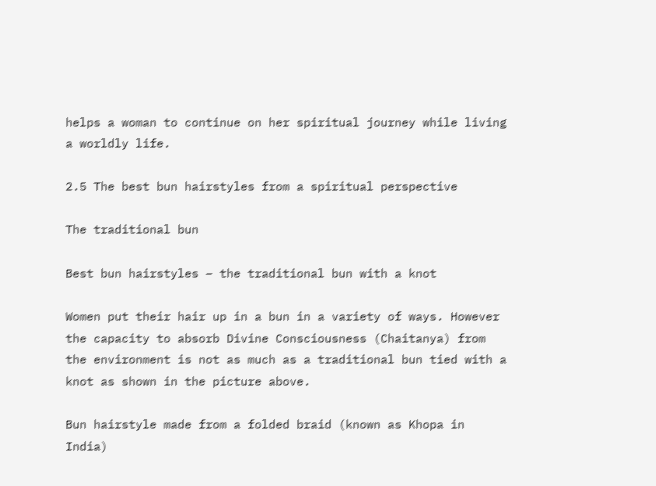helps a woman to continue on her spiritual journey while living a worldly life.

2.5 The best bun hairstyles from a spiritual perspective

The traditional bun

Best bun hairstyles – the traditional bun with a knot

Women put their hair up in a bun in a variety of ways. However the capacity to absorb Divine Consciousness (Chaitanya) from the environment is not as much as a traditional bun tied with a knot as shown in the picture above.

Bun hairstyle made from a folded braid (known as Khopa in India)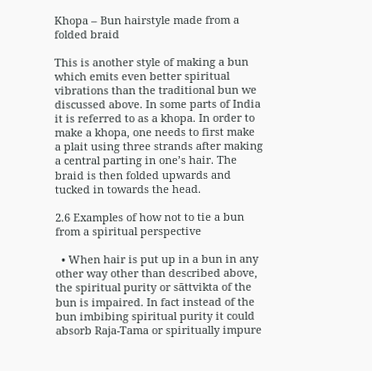Khopa – Bun hairstyle made from a folded braid

This is another style of making a bun which emits even better spiritual vibrations than the traditional bun we discussed above. In some parts of India it is referred to as a khopa. In order to make a khopa, one needs to first make a plait using three strands after making a central parting in one’s hair. The braid is then folded upwards and tucked in towards the head.

2.6 Examples of how not to tie a bun from a spiritual perspective

  • When hair is put up in a bun in any other way other than described above, the spiritual purity or sāttvikta of the bun is impaired. In fact instead of the bun imbibing spiritual purity it could absorb Raja-Tama or spiritually impure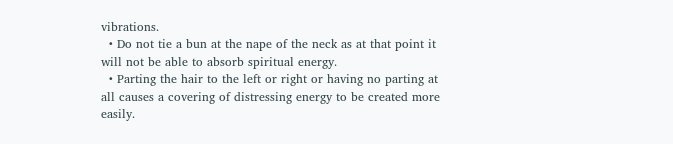vibrations.
  • Do not tie a bun at the nape of the neck as at that point it will not be able to absorb spiritual energy.
  • Parting the hair to the left or right or having no parting at all causes a covering of distressing energy to be created more easily.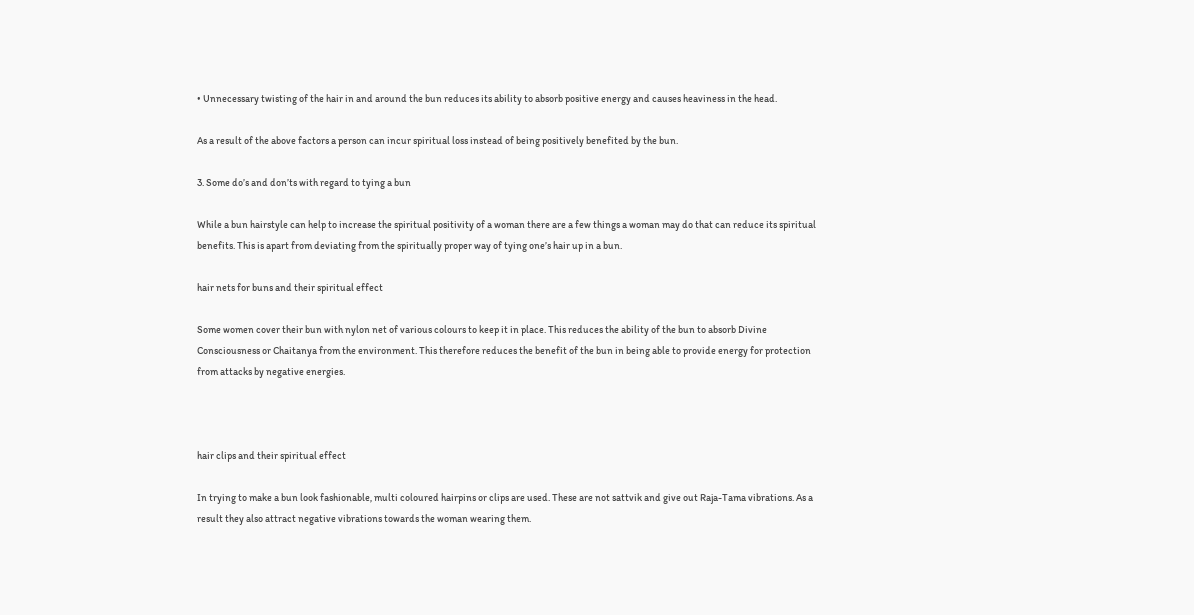• Unnecessary twisting of the hair in and around the bun reduces its ability to absorb positive energy and causes heaviness in the head.

As a result of the above factors a person can incur spiritual loss instead of being positively benefited by the bun.

3. Some do’s and don’ts with regard to tying a bun

While a bun hairstyle can help to increase the spiritual positivity of a woman there are a few things a woman may do that can reduce its spiritual benefits. This is apart from deviating from the spiritually proper way of tying one’s hair up in a bun.

hair nets for buns and their spiritual effect

Some women cover their bun with nylon net of various colours to keep it in place. This reduces the ability of the bun to absorb Divine Consciousness or Chaitanya from the environment. This therefore reduces the benefit of the bun in being able to provide energy for protection from attacks by negative energies.



hair clips and their spiritual effect

In trying to make a bun look fashionable, multi coloured hairpins or clips are used. These are not sattvik and give out Raja-Tama vibrations. As a result they also attract negative vibrations towards the woman wearing them.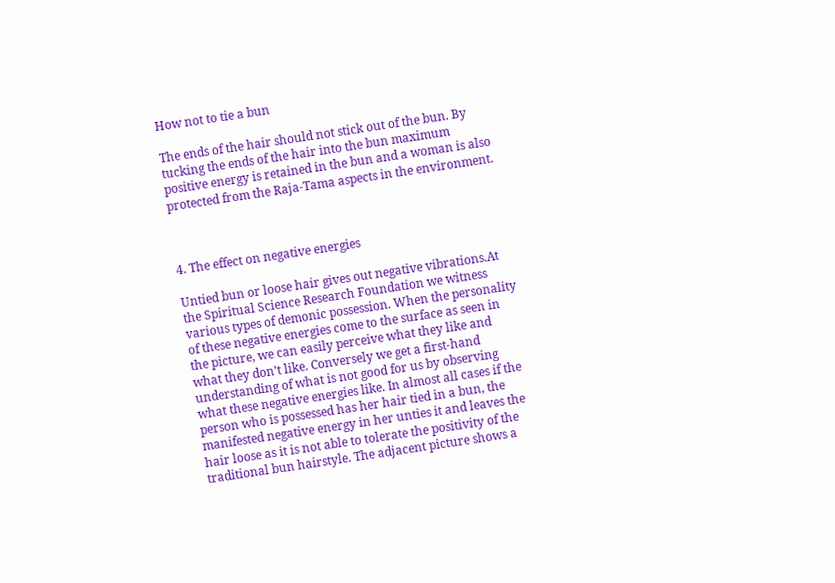How not to tie a bun

The ends of the hair should not stick out of the bun. By tucking the ends of the hair into the bun maximum positive energy is retained in the bun and a woman is also protected from the Raja-Tama aspects in the environment.



4. The effect on negative energies

Untied bun or loose hair gives out negative vibrations.At the Spiritual Science Research Foundation we witness various types of demonic possession. When the personality of these negative energies come to the surface as seen in the picture, we can easily perceive what they like and what they don’t like. Conversely we get a first-hand understanding of what is not good for us by observing what these negative energies like. In almost all cases if the person who is possessed has her hair tied in a bun, the manifested negative energy in her unties it and leaves the hair loose as it is not able to tolerate the positivity of the traditional bun hairstyle. The adjacent picture shows a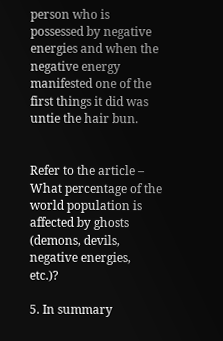person who is possessed by negative energies and when the negative energy manifested one of the first things it did was untie the hair bun.


Refer to the article – What percentage of the world population is affected by ghosts (demons, devils, negative energies, etc.)?

5. In summary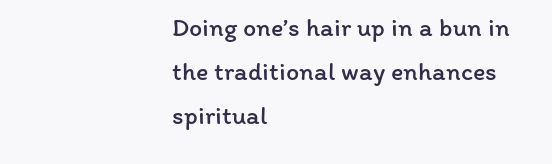Doing one’s hair up in a bun in the traditional way enhances spiritual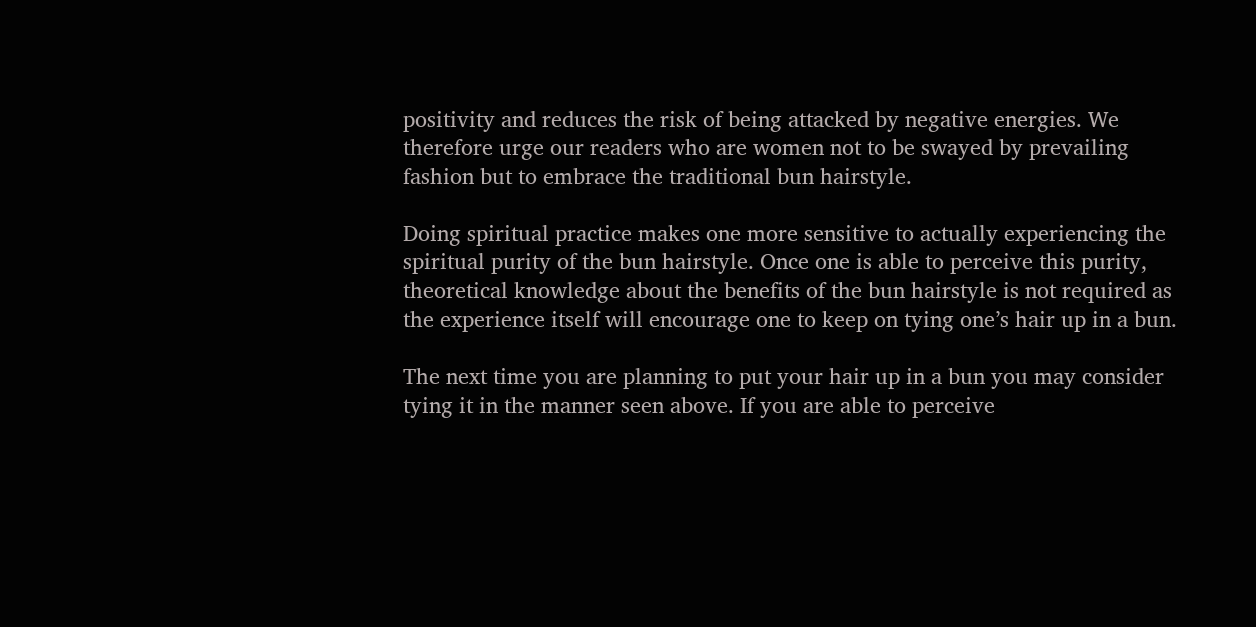positivity and reduces the risk of being attacked by negative energies. We therefore urge our readers who are women not to be swayed by prevailing fashion but to embrace the traditional bun hairstyle.

Doing spiritual practice makes one more sensitive to actually experiencing the spiritual purity of the bun hairstyle. Once one is able to perceive this purity, theoretical knowledge about the benefits of the bun hairstyle is not required as the experience itself will encourage one to keep on tying one’s hair up in a bun.

The next time you are planning to put your hair up in a bun you may consider tying it in the manner seen above. If you are able to perceive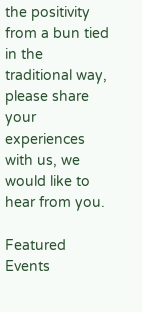the positivity from a bun tied in the traditional way, please share your experiences with us, we would like to hear from you.

Featured Events